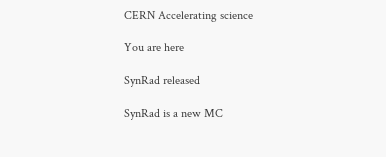CERN Accelerating science

You are here

SynRad released

SynRad is a new MC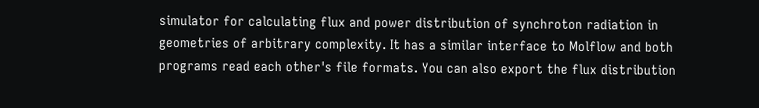simulator for calculating flux and power distribution of synchroton radiation in geometries of arbitrary complexity. It has a similar interface to Molflow and both programs read each other's file formats. You can also export the flux distribution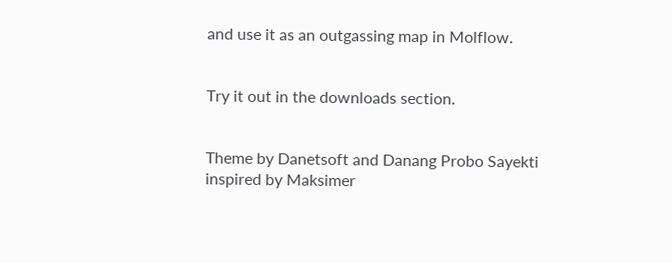and use it as an outgassing map in Molflow.


Try it out in the downloads section.


Theme by Danetsoft and Danang Probo Sayekti inspired by Maksimer